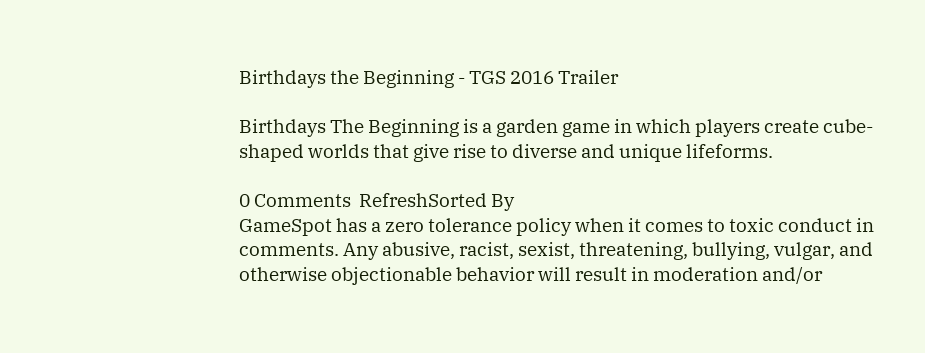Birthdays the Beginning - TGS 2016 Trailer

Birthdays The Beginning is a garden game in which players create cube-shaped worlds that give rise to diverse and unique lifeforms.

0 Comments  RefreshSorted By
GameSpot has a zero tolerance policy when it comes to toxic conduct in comments. Any abusive, racist, sexist, threatening, bullying, vulgar, and otherwise objectionable behavior will result in moderation and/or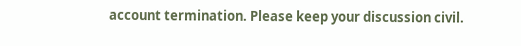account termination. Please keep your discussion civil.